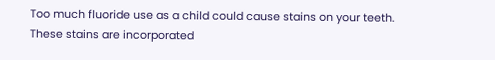Too much fluoride use as a child could cause stains on your teeth. These stains are incorporated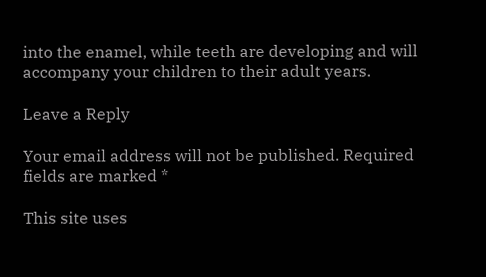into the enamel, while teeth are developing and will accompany your children to their adult years.

Leave a Reply

Your email address will not be published. Required fields are marked *

This site uses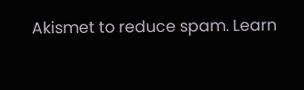Akismet to reduce spam. Learn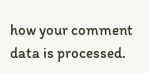how your comment data is processed.